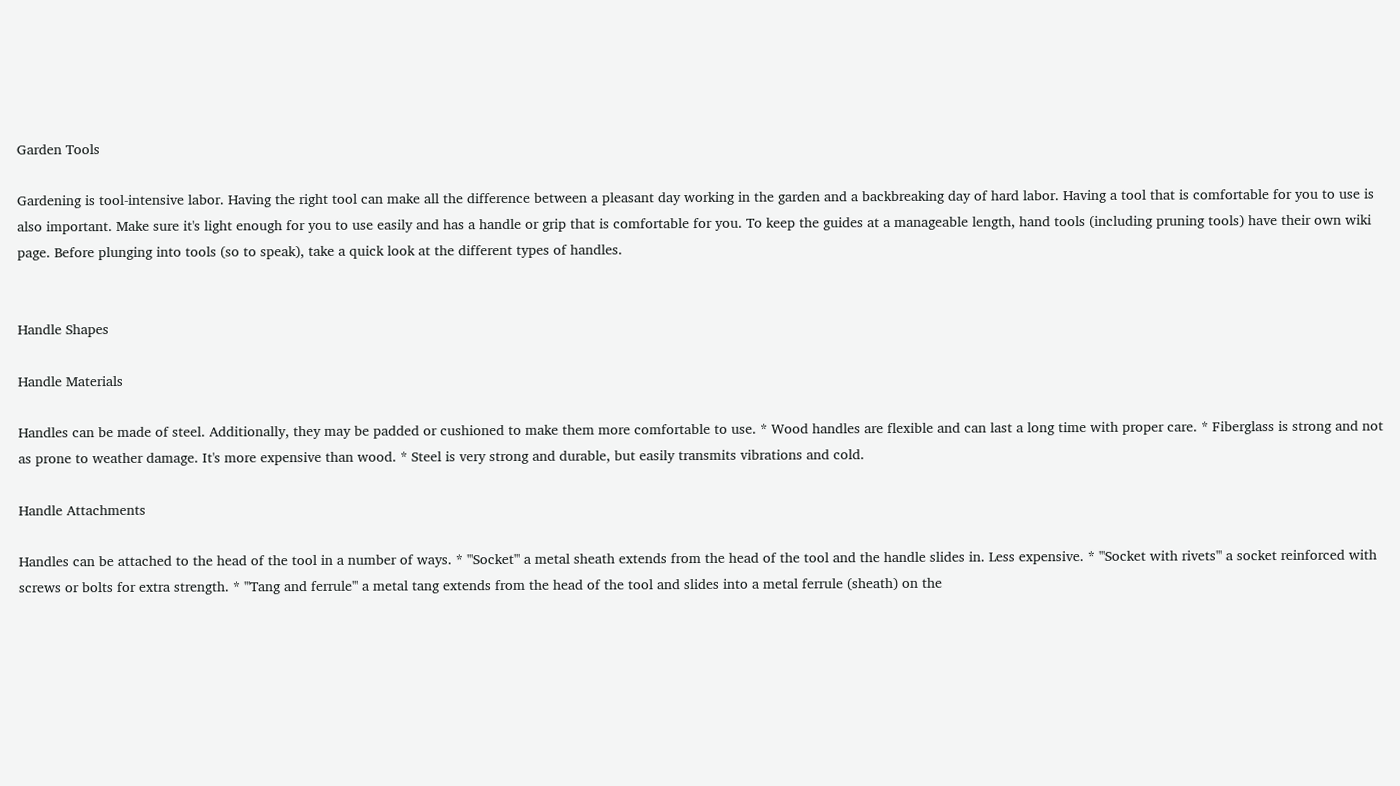Garden Tools

Gardening is tool-intensive labor. Having the right tool can make all the difference between a pleasant day working in the garden and a backbreaking day of hard labor. Having a tool that is comfortable for you to use is also important. Make sure it's light enough for you to use easily and has a handle or grip that is comfortable for you. To keep the guides at a manageable length, hand tools (including pruning tools) have their own wiki page. Before plunging into tools (so to speak), take a quick look at the different types of handles.


Handle Shapes

Handle Materials

Handles can be made of steel. Additionally, they may be padded or cushioned to make them more comfortable to use. * Wood handles are flexible and can last a long time with proper care. * Fiberglass is strong and not as prone to weather damage. It's more expensive than wood. * Steel is very strong and durable, but easily transmits vibrations and cold.

Handle Attachments

Handles can be attached to the head of the tool in a number of ways. * '''Socket''' a metal sheath extends from the head of the tool and the handle slides in. Less expensive. * '''Socket with rivets''' a socket reinforced with screws or bolts for extra strength. * '''Tang and ferrule''' a metal tang extends from the head of the tool and slides into a metal ferrule (sheath) on the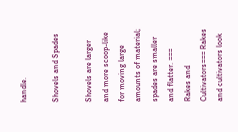handle.

Shovels and Spades

Shovels are larger and more scoop-like for moving large amounts of material; spades are smaller and flatter. === Rakes and Cultivators=== Rakes and cultivators look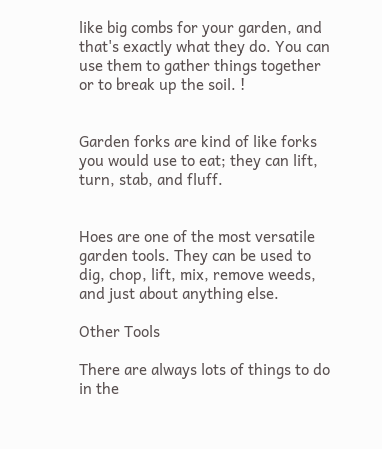like big combs for your garden, and that's exactly what they do. You can use them to gather things together or to break up the soil. !


Garden forks are kind of like forks you would use to eat; they can lift, turn, stab, and fluff.


Hoes are one of the most versatile garden tools. They can be used to dig, chop, lift, mix, remove weeds, and just about anything else.

Other Tools

There are always lots of things to do in the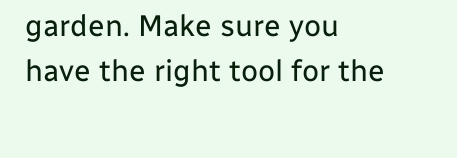garden. Make sure you have the right tool for the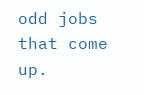odd jobs that come up.